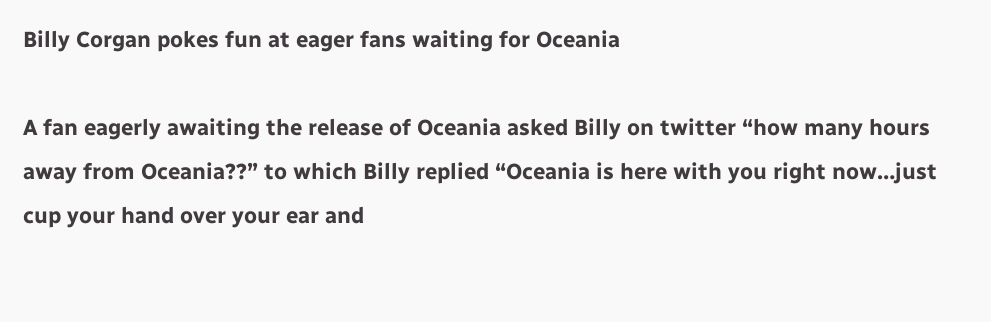Billy Corgan pokes fun at eager fans waiting for Oceania

A fan eagerly awaiting the release of Oceania asked Billy on twitter “how many hours away from Oceania??” to which Billy replied “Oceania is here with you right now…just cup your hand over your ear and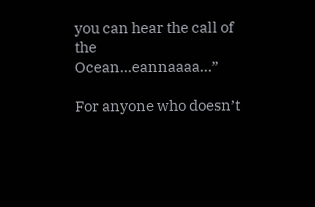you can hear the call of the Ocean…eannaaaa…”

For anyone who doesn’t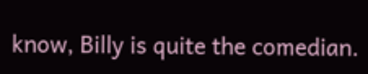know, Billy is quite the comedian.